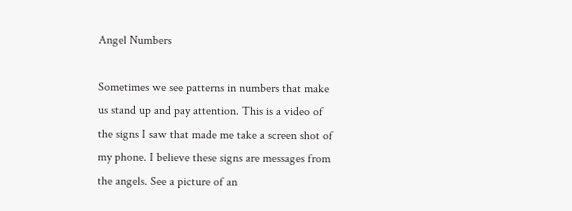Angel Numbers

Sometimes we see patterns in numbers that make us stand up and pay attention. This is a video of the signs I saw that made me take a screen shot of my phone. I believe these signs are messages from the angels. See a picture of an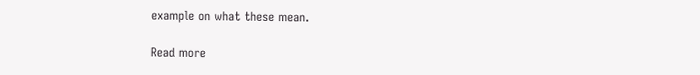example on what these mean.

Read more